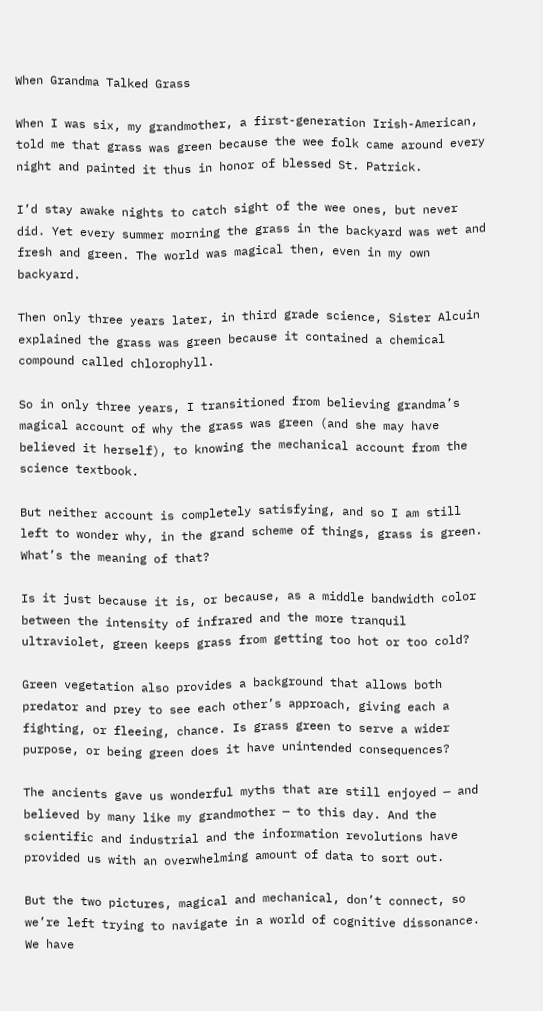When Grandma Talked Grass

When I was six, my grandmother, a first-generation Irish-American, told me that grass was green because the wee folk came around every night and painted it thus in honor of blessed St. Patrick.

I’d stay awake nights to catch sight of the wee ones, but never did. Yet every summer morning the grass in the backyard was wet and fresh and green. The world was magical then, even in my own backyard.

Then only three years later, in third grade science, Sister Alcuin explained the grass was green because it contained a chemical compound called chlorophyll.

So in only three years, I transitioned from believing grandma’s magical account of why the grass was green (and she may have believed it herself), to knowing the mechanical account from the science textbook.

But neither account is completely satisfying, and so I am still left to wonder why, in the grand scheme of things, grass is green. What’s the meaning of that?

Is it just because it is, or because, as a middle bandwidth color between the intensity of infrared and the more tranquil ultraviolet, green keeps grass from getting too hot or too cold?

Green vegetation also provides a background that allows both predator and prey to see each other’s approach, giving each a fighting, or fleeing, chance. Is grass green to serve a wider purpose, or being green does it have unintended consequences?

The ancients gave us wonderful myths that are still enjoyed — and believed by many like my grandmother — to this day. And the scientific and industrial and the information revolutions have provided us with an overwhelming amount of data to sort out.

But the two pictures, magical and mechanical, don’t connect, so we’re left trying to navigate in a world of cognitive dissonance. We have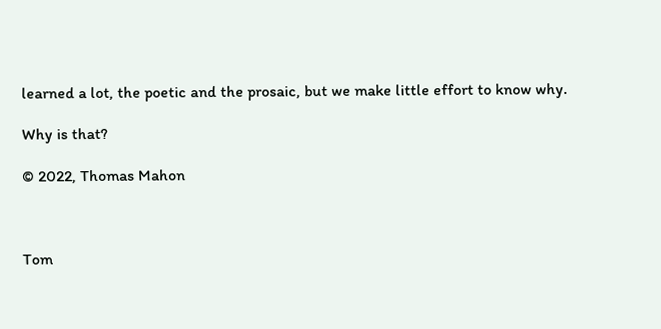learned a lot, the poetic and the prosaic, but we make little effort to know why.

Why is that?

© 2022, Thomas Mahon



Tom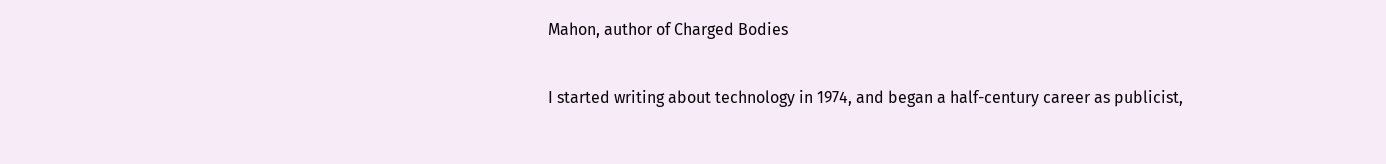Mahon, author of Charged Bodies

I started writing about technology in 1974, and began a half-century career as publicist,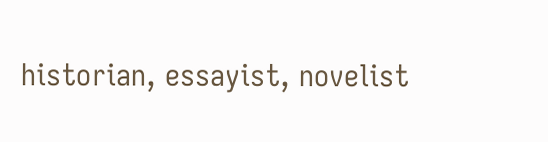historian, essayist, novelist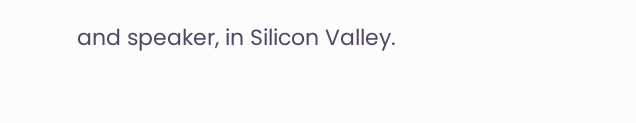and speaker, in Silicon Valley.